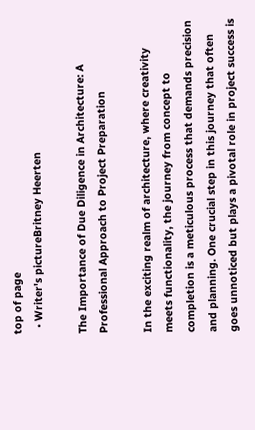top of page
  • Writer's pictureBritney Heerten

The Importance of Due Diligence in Architecture: A Professional Approach to Project Preparation

In the exciting realm of architecture, where creativity meets functionality, the journey from concept to completion is a meticulous process that demands precision and planning. One crucial step in this journey that often goes unnoticed but plays a pivotal role in project success is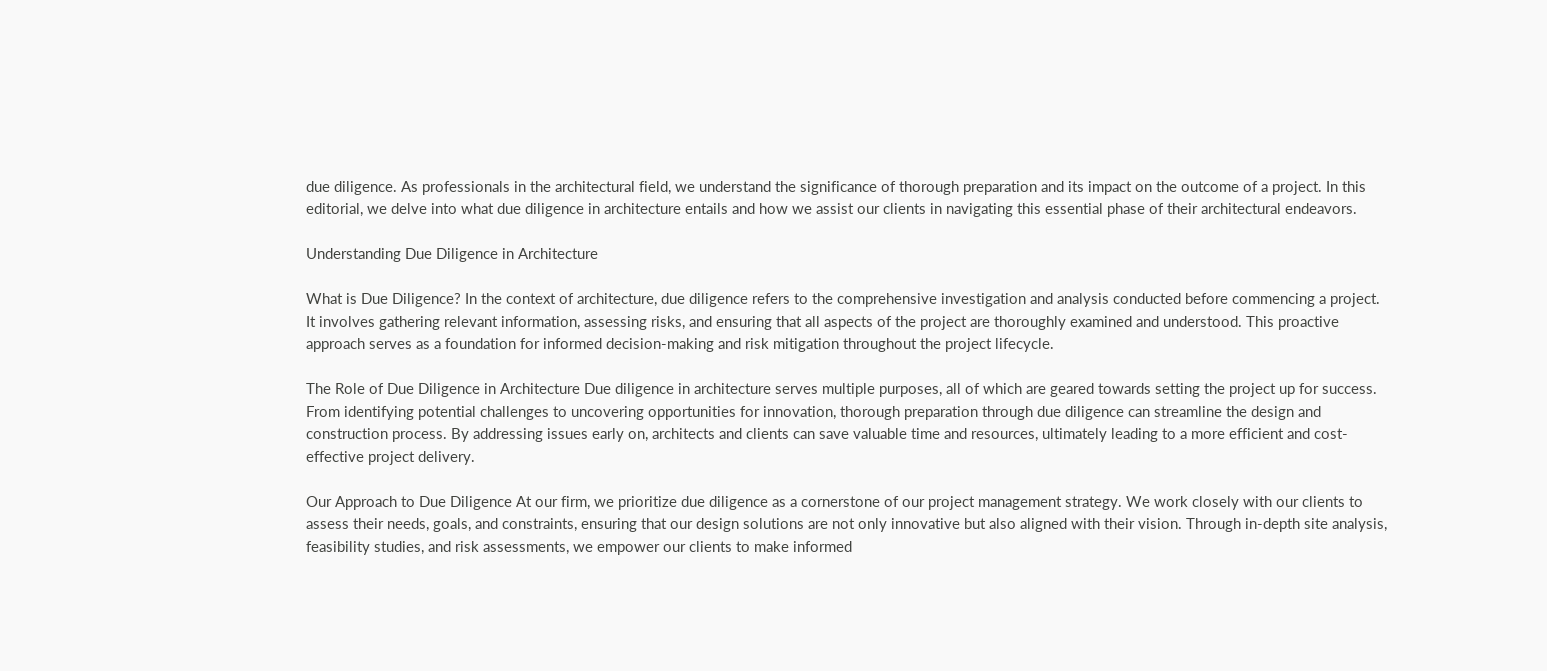due diligence. As professionals in the architectural field, we understand the significance of thorough preparation and its impact on the outcome of a project. In this editorial, we delve into what due diligence in architecture entails and how we assist our clients in navigating this essential phase of their architectural endeavors.

Understanding Due Diligence in Architecture

What is Due Diligence? In the context of architecture, due diligence refers to the comprehensive investigation and analysis conducted before commencing a project. It involves gathering relevant information, assessing risks, and ensuring that all aspects of the project are thoroughly examined and understood. This proactive approach serves as a foundation for informed decision-making and risk mitigation throughout the project lifecycle.

The Role of Due Diligence in Architecture Due diligence in architecture serves multiple purposes, all of which are geared towards setting the project up for success. From identifying potential challenges to uncovering opportunities for innovation, thorough preparation through due diligence can streamline the design and construction process. By addressing issues early on, architects and clients can save valuable time and resources, ultimately leading to a more efficient and cost-effective project delivery.

Our Approach to Due Diligence At our firm, we prioritize due diligence as a cornerstone of our project management strategy. We work closely with our clients to assess their needs, goals, and constraints, ensuring that our design solutions are not only innovative but also aligned with their vision. Through in-depth site analysis, feasibility studies, and risk assessments, we empower our clients to make informed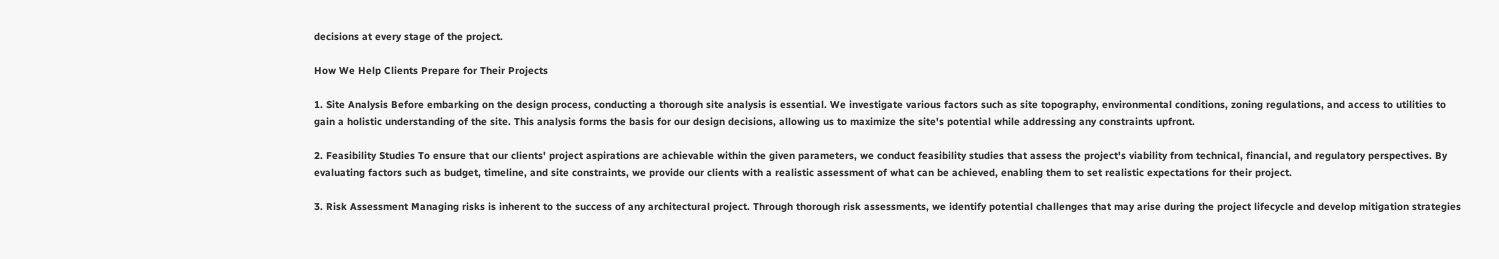decisions at every stage of the project.

How We Help Clients Prepare for Their Projects

1. Site Analysis Before embarking on the design process, conducting a thorough site analysis is essential. We investigate various factors such as site topography, environmental conditions, zoning regulations, and access to utilities to gain a holistic understanding of the site. This analysis forms the basis for our design decisions, allowing us to maximize the site's potential while addressing any constraints upfront.

2. Feasibility Studies To ensure that our clients' project aspirations are achievable within the given parameters, we conduct feasibility studies that assess the project's viability from technical, financial, and regulatory perspectives. By evaluating factors such as budget, timeline, and site constraints, we provide our clients with a realistic assessment of what can be achieved, enabling them to set realistic expectations for their project.

3. Risk Assessment Managing risks is inherent to the success of any architectural project. Through thorough risk assessments, we identify potential challenges that may arise during the project lifecycle and develop mitigation strategies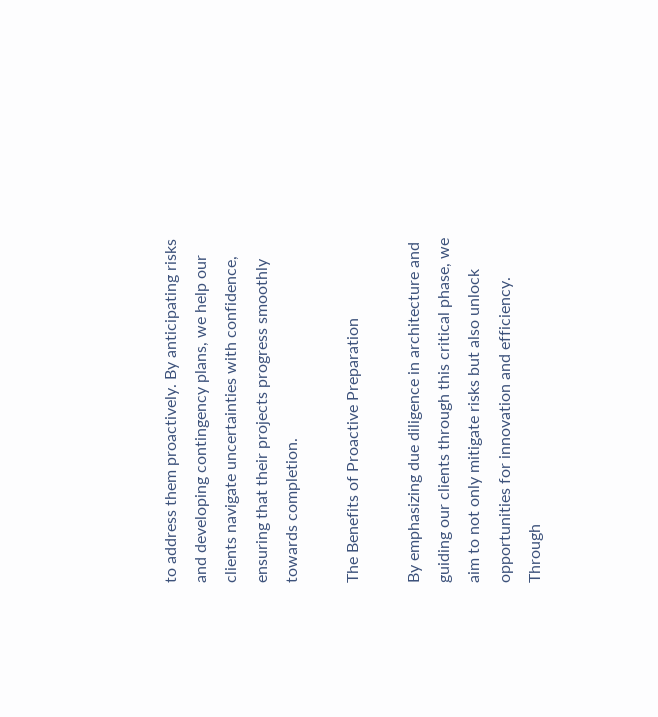to address them proactively. By anticipating risks and developing contingency plans, we help our clients navigate uncertainties with confidence, ensuring that their projects progress smoothly towards completion.

The Benefits of Proactive Preparation

By emphasizing due diligence in architecture and guiding our clients through this critical phase, we aim to not only mitigate risks but also unlock opportunities for innovation and efficiency. Through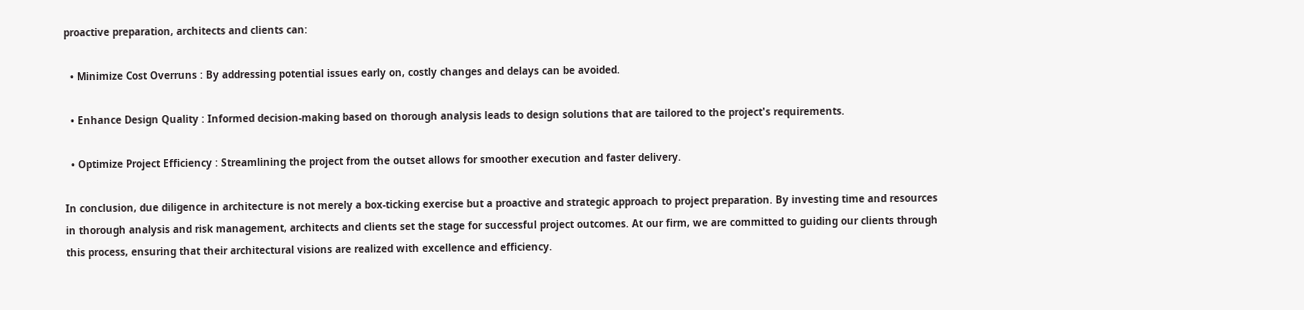proactive preparation, architects and clients can:

  • Minimize Cost Overruns : By addressing potential issues early on, costly changes and delays can be avoided.

  • Enhance Design Quality : Informed decision-making based on thorough analysis leads to design solutions that are tailored to the project's requirements.

  • Optimize Project Efficiency : Streamlining the project from the outset allows for smoother execution and faster delivery.

In conclusion, due diligence in architecture is not merely a box-ticking exercise but a proactive and strategic approach to project preparation. By investing time and resources in thorough analysis and risk management, architects and clients set the stage for successful project outcomes. At our firm, we are committed to guiding our clients through this process, ensuring that their architectural visions are realized with excellence and efficiency.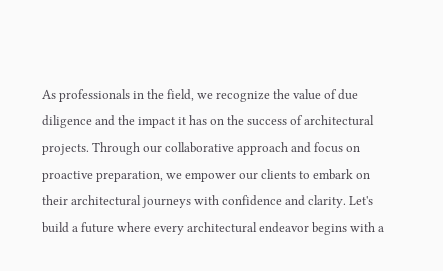As professionals in the field, we recognize the value of due diligence and the impact it has on the success of architectural projects. Through our collaborative approach and focus on proactive preparation, we empower our clients to embark on their architectural journeys with confidence and clarity. Let's build a future where every architectural endeavor begins with a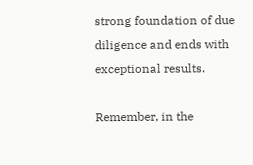strong foundation of due diligence and ends with exceptional results.

Remember, in the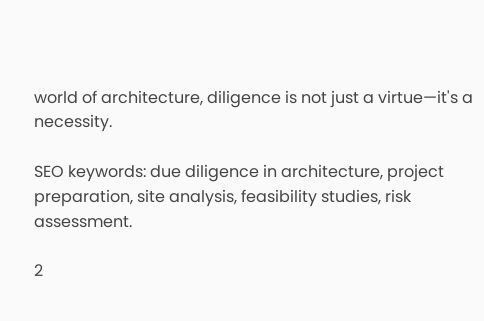world of architecture, diligence is not just a virtue—it's a necessity.

SEO keywords: due diligence in architecture, project preparation, site analysis, feasibility studies, risk assessment.

2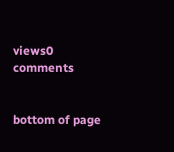views0 comments


bottom of page